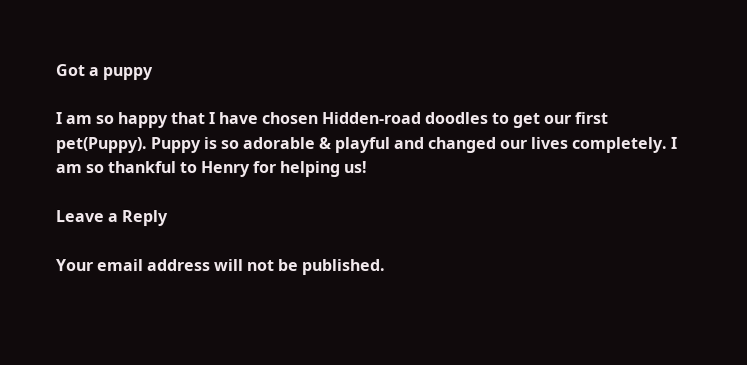Got a puppy

I am so happy that I have chosen Hidden-road doodles to get our first pet(Puppy). Puppy is so adorable & playful and changed our lives completely. I am so thankful to Henry for helping us!

Leave a Reply

Your email address will not be published.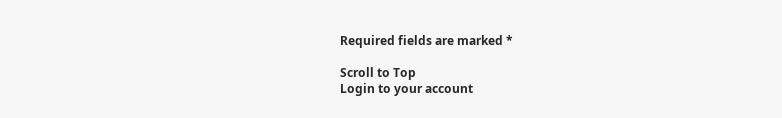Required fields are marked *

Scroll to Top
Login to your account